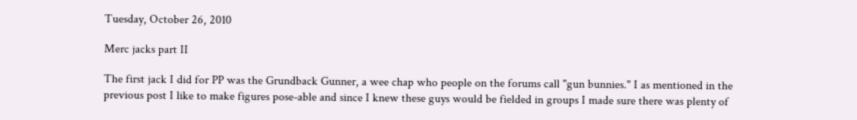Tuesday, October 26, 2010

Merc jacks part II

The first jack I did for PP was the Grundback Gunner, a wee chap who people on the forums call "gun bunnies." I as mentioned in the previous post I like to make figures pose-able and since I knew these guys would be fielded in groups I made sure there was plenty of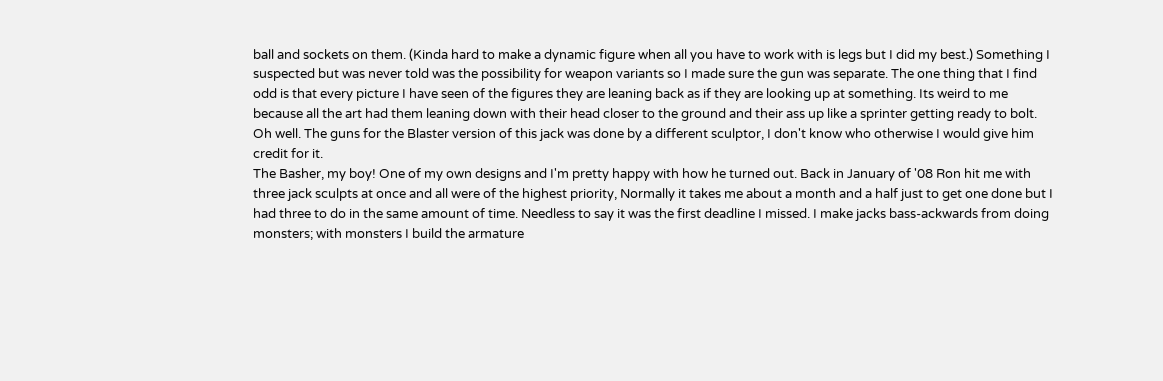ball and sockets on them. (Kinda hard to make a dynamic figure when all you have to work with is legs but I did my best.) Something I suspected but was never told was the possibility for weapon variants so I made sure the gun was separate. The one thing that I find odd is that every picture I have seen of the figures they are leaning back as if they are looking up at something. Its weird to me because all the art had them leaning down with their head closer to the ground and their ass up like a sprinter getting ready to bolt. Oh well. The guns for the Blaster version of this jack was done by a different sculptor, I don't know who otherwise I would give him credit for it.
The Basher, my boy! One of my own designs and I'm pretty happy with how he turned out. Back in January of '08 Ron hit me with three jack sculpts at once and all were of the highest priority, Normally it takes me about a month and a half just to get one done but I had three to do in the same amount of time. Needless to say it was the first deadline I missed. I make jacks bass-ackwards from doing monsters; with monsters I build the armature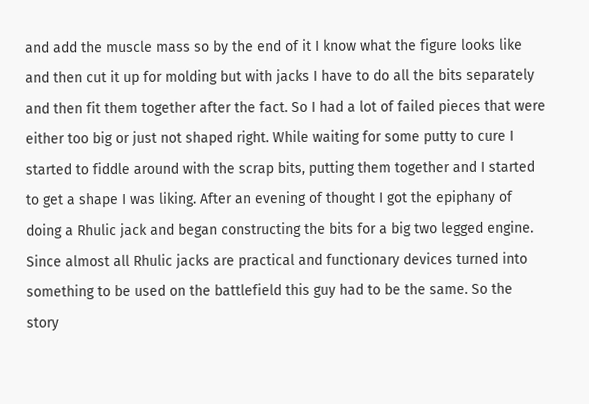and add the muscle mass so by the end of it I know what the figure looks like and then cut it up for molding but with jacks I have to do all the bits separately and then fit them together after the fact. So I had a lot of failed pieces that were either too big or just not shaped right. While waiting for some putty to cure I started to fiddle around with the scrap bits, putting them together and I started to get a shape I was liking. After an evening of thought I got the epiphany of doing a Rhulic jack and began constructing the bits for a big two legged engine.
Since almost all Rhulic jacks are practical and functionary devices turned into something to be used on the battlefield this guy had to be the same. So the story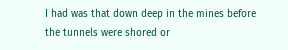I had was that down deep in the mines before the tunnels were shored or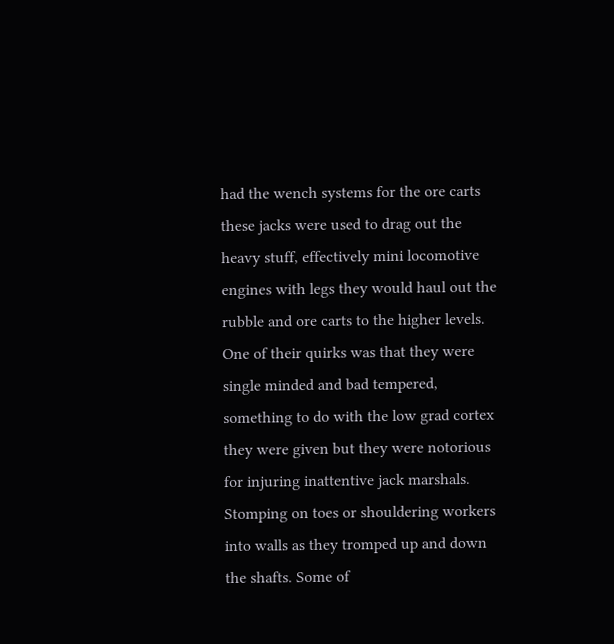had the wench systems for the ore carts these jacks were used to drag out the heavy stuff, effectively mini locomotive engines with legs they would haul out the rubble and ore carts to the higher levels. One of their quirks was that they were single minded and bad tempered, something to do with the low grad cortex they were given but they were notorious for injuring inattentive jack marshals. Stomping on toes or shouldering workers into walls as they tromped up and down the shafts. Some of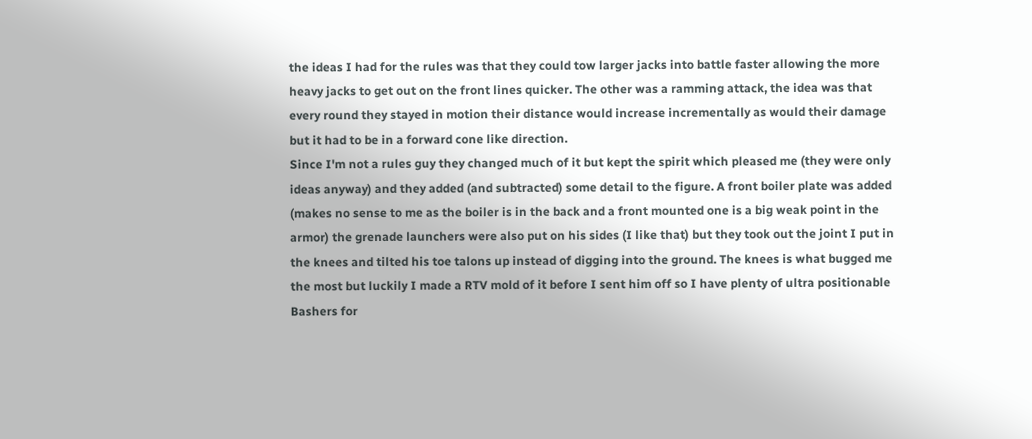the ideas I had for the rules was that they could tow larger jacks into battle faster allowing the more heavy jacks to get out on the front lines quicker. The other was a ramming attack, the idea was that every round they stayed in motion their distance would increase incrementally as would their damage but it had to be in a forward cone like direction.
Since I'm not a rules guy they changed much of it but kept the spirit which pleased me (they were only ideas anyway) and they added (and subtracted) some detail to the figure. A front boiler plate was added (makes no sense to me as the boiler is in the back and a front mounted one is a big weak point in the armor) the grenade launchers were also put on his sides (I like that) but they took out the joint I put in the knees and tilted his toe talons up instead of digging into the ground. The knees is what bugged me the most but luckily I made a RTV mold of it before I sent him off so I have plenty of ultra positionable Bashers for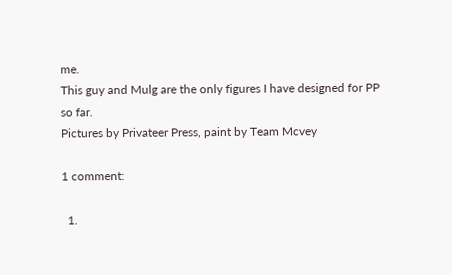me.
This guy and Mulg are the only figures I have designed for PP so far.
Pictures by Privateer Press, paint by Team Mcvey

1 comment:

  1.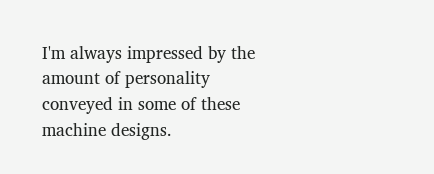I'm always impressed by the amount of personality conveyed in some of these machine designs.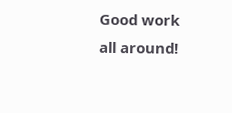Good work all around!